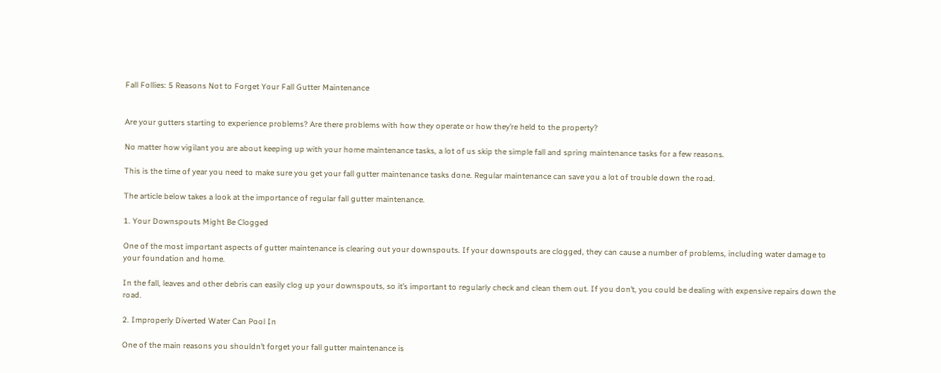Fall Follies: 5 Reasons Not to Forget Your Fall Gutter Maintenance


Are your gutters starting to experience problems? Are there problems with how they operate or how they’re held to the property?

No matter how vigilant you are about keeping up with your home maintenance tasks, a lot of us skip the simple fall and spring maintenance tasks for a few reasons.

This is the time of year you need to make sure you get your fall gutter maintenance tasks done. Regular maintenance can save you a lot of trouble down the road.

The article below takes a look at the importance of regular fall gutter maintenance.

1. Your Downspouts Might Be Clogged

One of the most important aspects of gutter maintenance is clearing out your downspouts. If your downspouts are clogged, they can cause a number of problems, including water damage to your foundation and home.

In the fall, leaves and other debris can easily clog up your downspouts, so it’s important to regularly check and clean them out. If you don’t, you could be dealing with expensive repairs down the road.

2. Improperly Diverted Water Can Pool In

One of the main reasons you shouldn’t forget your fall gutter maintenance is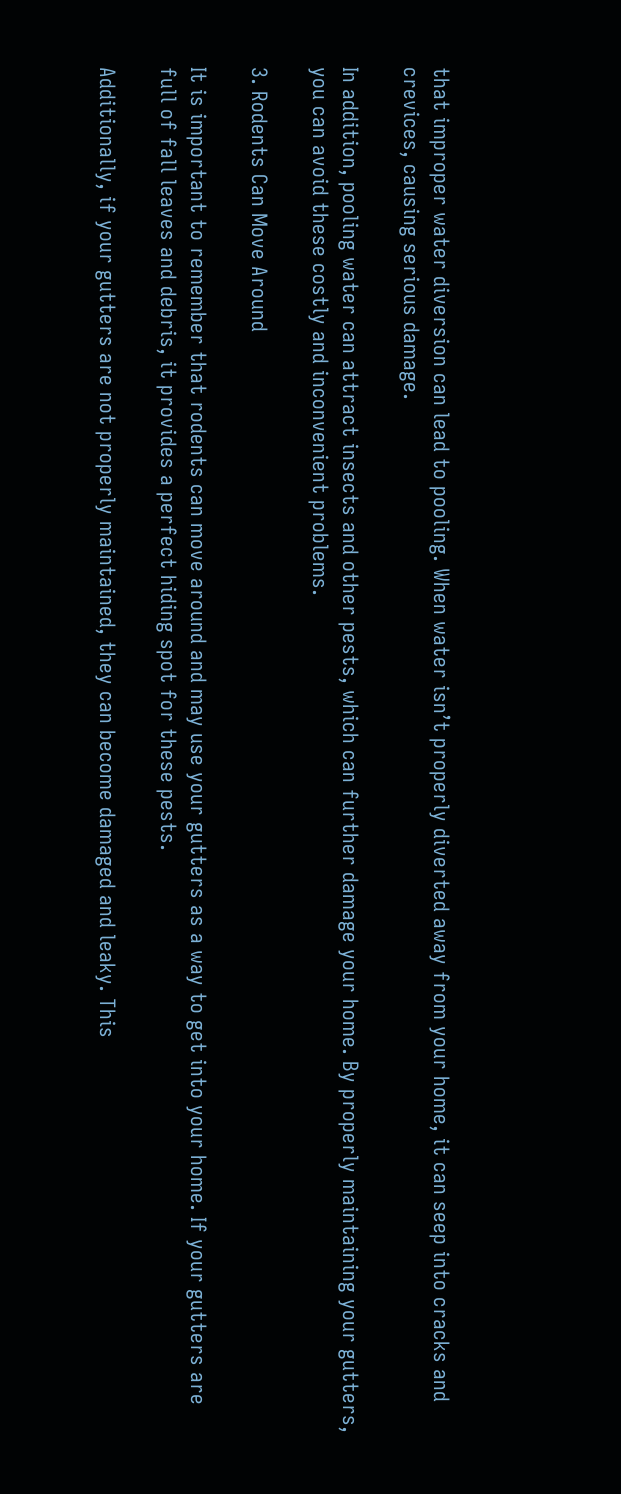that improper water diversion can lead to pooling. When water isn’t properly diverted away from your home, it can seep into cracks and crevices, causing serious damage.

In addition, pooling water can attract insects and other pests, which can further damage your home. By properly maintaining your gutters, you can avoid these costly and inconvenient problems.

3. Rodents Can Move Around

It is important to remember that rodents can move around and may use your gutters as a way to get into your home. If your gutters are full of fall leaves and debris, it provides a perfect hiding spot for these pests.

Additionally, if your gutters are not properly maintained, they can become damaged and leaky. This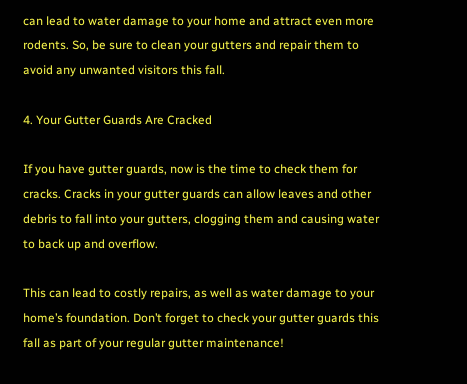can lead to water damage to your home and attract even more rodents. So, be sure to clean your gutters and repair them to avoid any unwanted visitors this fall.

4. Your Gutter Guards Are Cracked

If you have gutter guards, now is the time to check them for cracks. Cracks in your gutter guards can allow leaves and other debris to fall into your gutters, clogging them and causing water to back up and overflow.

This can lead to costly repairs, as well as water damage to your home’s foundation. Don’t forget to check your gutter guards this fall as part of your regular gutter maintenance!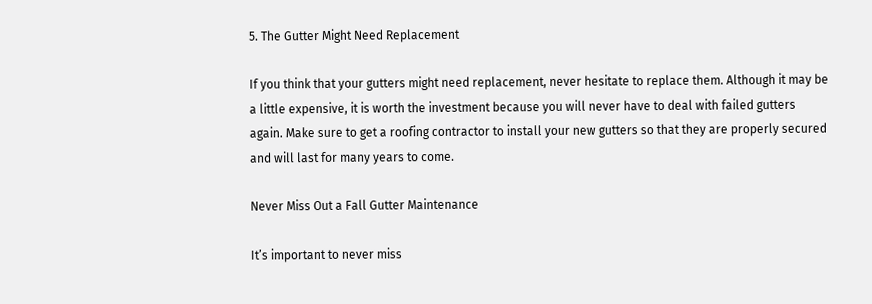5. The Gutter Might Need Replacement

If you think that your gutters might need replacement, never hesitate to replace them. Although it may be a little expensive, it is worth the investment because you will never have to deal with failed gutters again. Make sure to get a roofing contractor to install your new gutters so that they are properly secured and will last for many years to come.

Never Miss Out a Fall Gutter Maintenance

It’s important to never miss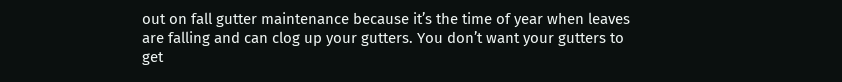out on fall gutter maintenance because it’s the time of year when leaves are falling and can clog up your gutters. You don’t want your gutters to get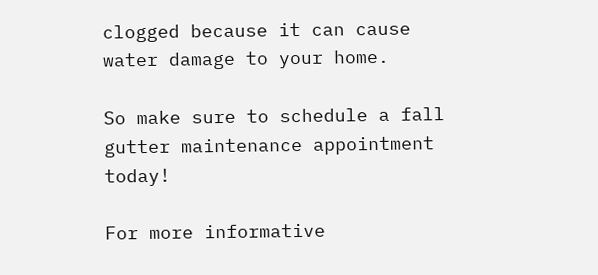clogged because it can cause water damage to your home.

So make sure to schedule a fall gutter maintenance appointment today!

For more informative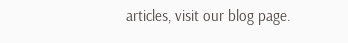articles, visit our blog page.